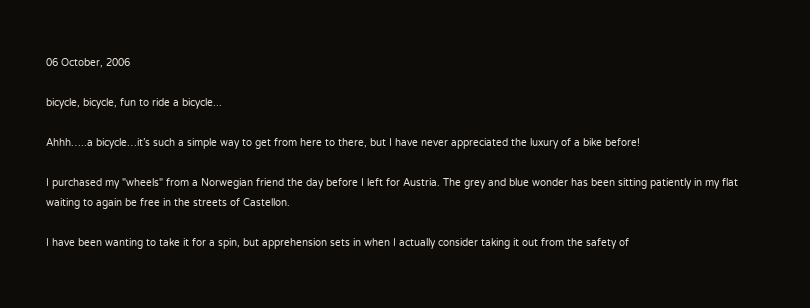06 October, 2006

bicycle, bicycle, fun to ride a bicycle...

Ahhh…..a bicycle…it’s such a simple way to get from here to there, but I have never appreciated the luxury of a bike before!

I purchased my "wheels" from a Norwegian friend the day before I left for Austria. The grey and blue wonder has been sitting patiently in my flat waiting to again be free in the streets of Castellon.

I have been wanting to take it for a spin, but apprehension sets in when I actually consider taking it out from the safety of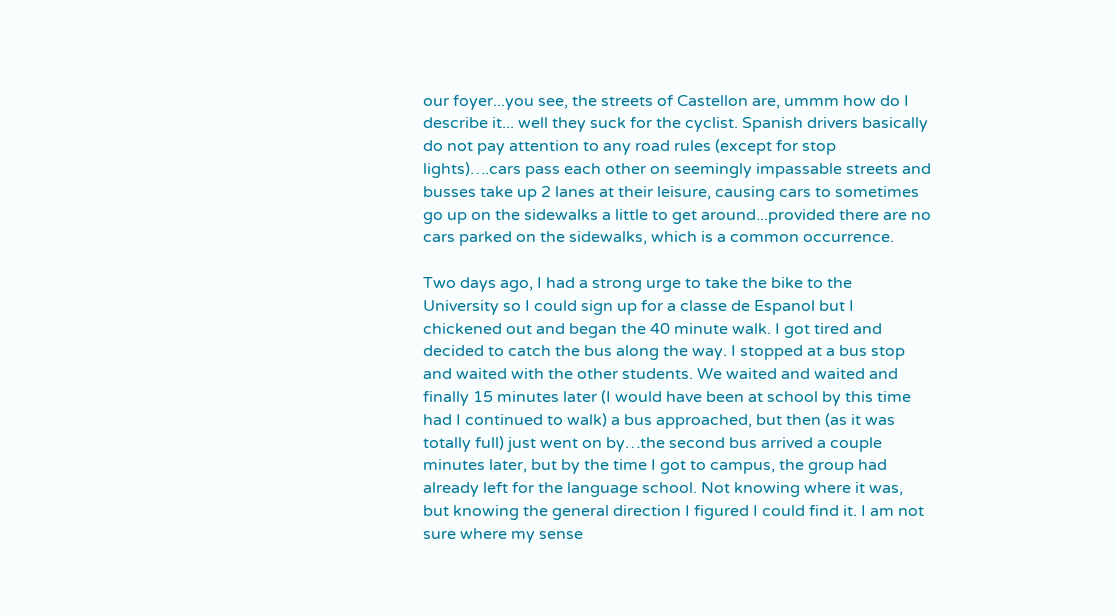our foyer...you see, the streets of Castellon are, ummm how do I describe it... well they suck for the cyclist. Spanish drivers basically do not pay attention to any road rules (except for stop lights)….cars pass each other on seemingly impassable streets and busses take up 2 lanes at their leisure, causing cars to sometimes go up on the sidewalks a little to get around...provided there are no cars parked on the sidewalks, which is a common occurrence.

Two days ago, I had a strong urge to take the bike to the University so I could sign up for a classe de Espanol but I chickened out and began the 40 minute walk. I got tired and decided to catch the bus along the way. I stopped at a bus stop and waited with the other students. We waited and waited and finally 15 minutes later (I would have been at school by this time had I continued to walk) a bus approached, but then (as it was totally full) just went on by…the second bus arrived a couple minutes later, but by the time I got to campus, the group had already left for the language school. Not knowing where it was, but knowing the general direction I figured I could find it. I am not sure where my sense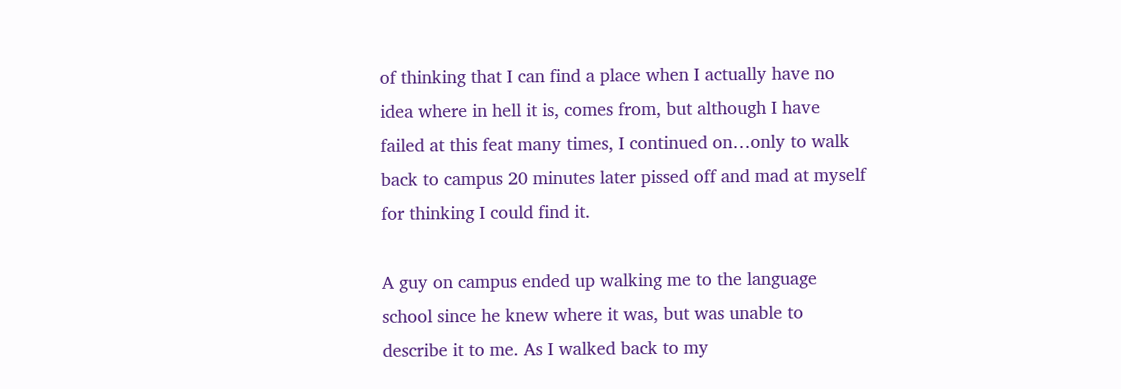of thinking that I can find a place when I actually have no idea where in hell it is, comes from, but although I have failed at this feat many times, I continued on…only to walk back to campus 20 minutes later pissed off and mad at myself for thinking I could find it.

A guy on campus ended up walking me to the language school since he knew where it was, but was unable to describe it to me. As I walked back to my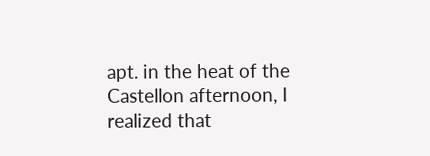apt. in the heat of the Castellon afternoon, I realized that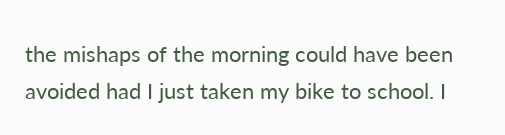the mishaps of the morning could have been avoided had I just taken my bike to school. I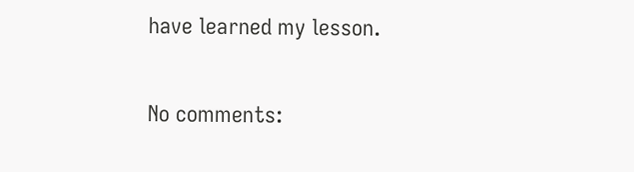have learned my lesson.

No comments: